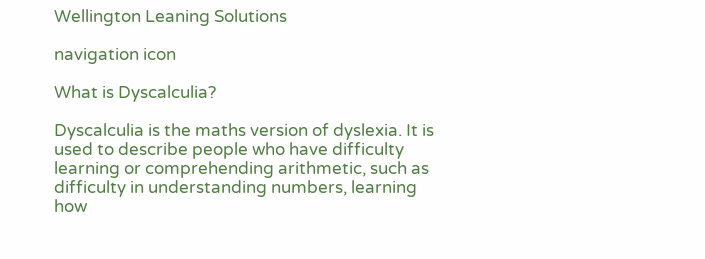Wellington Leaning Solutions

navigation icon

What is Dyscalculia?

Dyscalculia is the maths version of dyslexia. It is used to describe people who have difficulty learning or comprehending arithmetic, such as difficulty in understanding numbers, learning how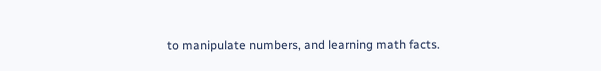to manipulate numbers, and learning math facts.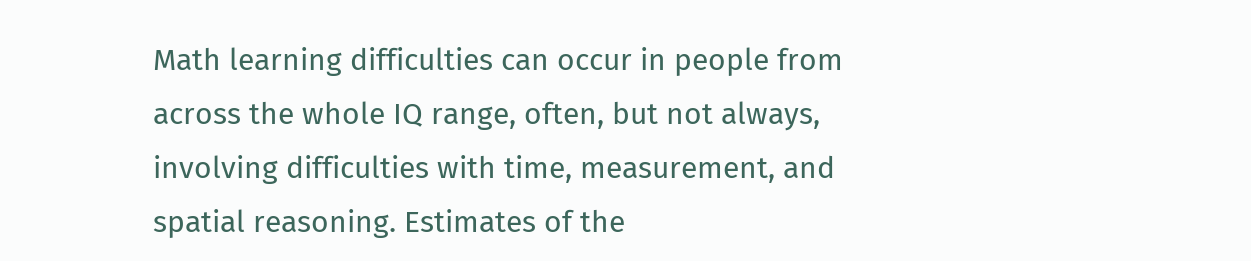Math learning difficulties can occur in people from across the whole IQ range, often, but not always, involving difficulties with time, measurement, and spatial reasoning. Estimates of the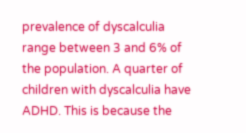prevalence of dyscalculia range between 3 and 6% of the population. A quarter of children with dyscalculia have ADHD. This is because the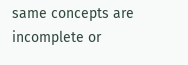same concepts are incomplete or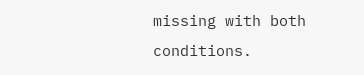missing with both conditions.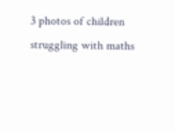3 photos of children struggling with maths